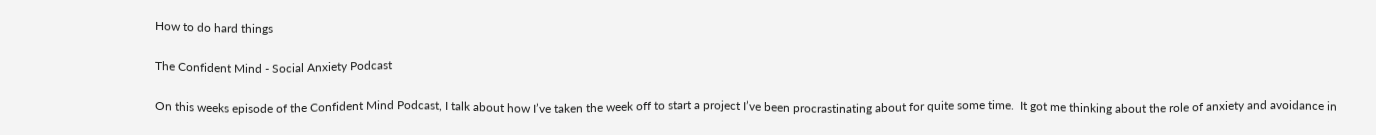How to do hard things

The Confident Mind - Social Anxiety Podcast

On this weeks episode of the Confident Mind Podcast, I talk about how I’ve taken the week off to start a project I’ve been procrastinating about for quite some time.  It got me thinking about the role of anxiety and avoidance in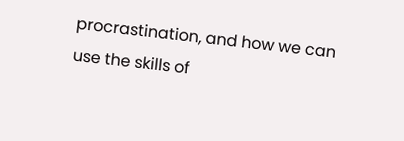procrastination, and how we can use the skills of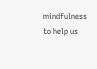mindfulness to help us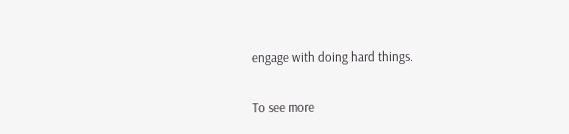engage with doing hard things.

To see more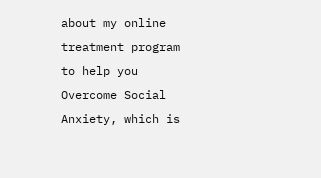about my online treatment program to help you Overcome Social Anxiety, which is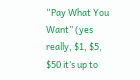“Pay What You Want” (yes really, $1, $5, $50 it’s up to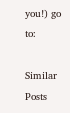you!) go to:

Similar Posts